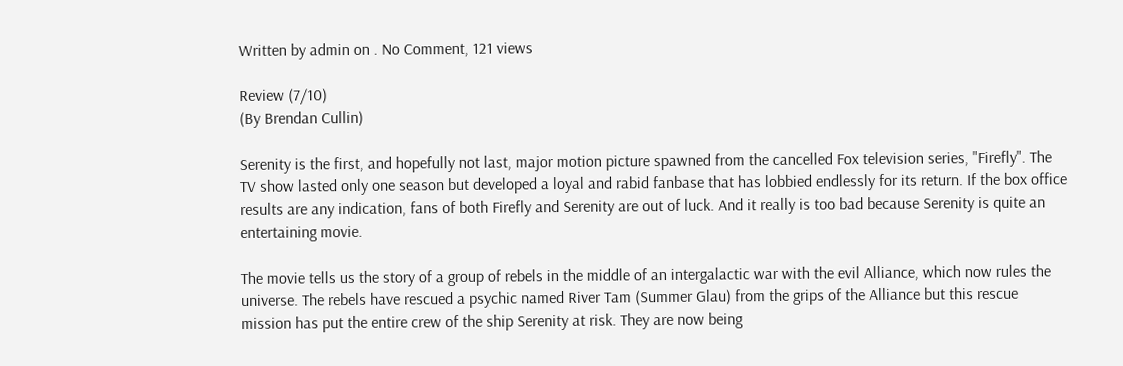Written by admin on . No Comment, 121 views

Review (7/10)
(By Brendan Cullin)

Serenity is the first, and hopefully not last, major motion picture spawned from the cancelled Fox television series, "Firefly". The TV show lasted only one season but developed a loyal and rabid fanbase that has lobbied endlessly for its return. If the box office results are any indication, fans of both Firefly and Serenity are out of luck. And it really is too bad because Serenity is quite an entertaining movie.

The movie tells us the story of a group of rebels in the middle of an intergalactic war with the evil Alliance, which now rules the universe. The rebels have rescued a psychic named River Tam (Summer Glau) from the grips of the Alliance but this rescue mission has put the entire crew of the ship Serenity at risk. They are now being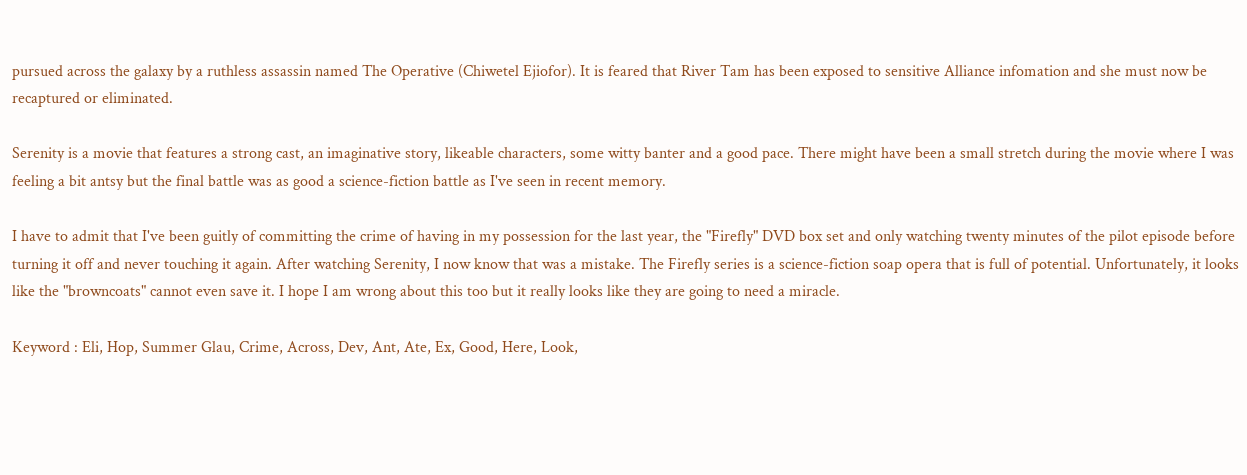pursued across the galaxy by a ruthless assassin named The Operative (Chiwetel Ejiofor). It is feared that River Tam has been exposed to sensitive Alliance infomation and she must now be recaptured or eliminated.

Serenity is a movie that features a strong cast, an imaginative story, likeable characters, some witty banter and a good pace. There might have been a small stretch during the movie where I was feeling a bit antsy but the final battle was as good a science-fiction battle as I've seen in recent memory.

I have to admit that I've been guitly of committing the crime of having in my possession for the last year, the "Firefly" DVD box set and only watching twenty minutes of the pilot episode before turning it off and never touching it again. After watching Serenity, I now know that was a mistake. The Firefly series is a science-fiction soap opera that is full of potential. Unfortunately, it looks like the "browncoats" cannot even save it. I hope I am wrong about this too but it really looks like they are going to need a miracle.

Keyword : Eli, Hop, Summer Glau, Crime, Across, Dev, Ant, Ate, Ex, Good, Here, Look,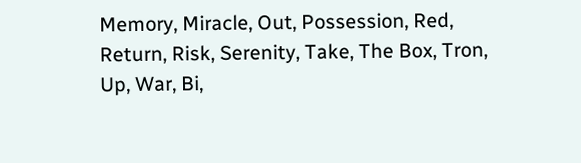Memory, Miracle, Out, Possession, Red, Return, Risk, Serenity, Take, The Box, Tron, Up, War, Bi,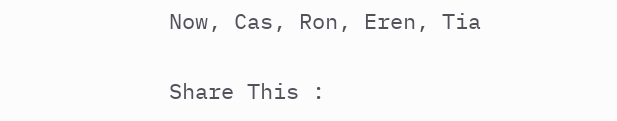Now, Cas, Ron, Eren, Tia

Share This :